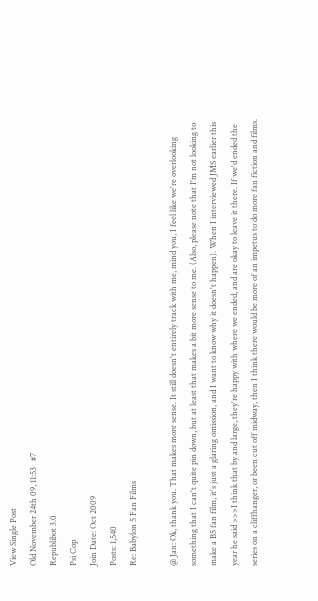View Single Post
Old November 24th 09, 11:53   #7
Republibot 3.0
Psi Cop
Join Date: Oct 2009
Posts: 1,540
Re: Babylon 5 Fan Films

@ Jan: Ok, thank you. That makes more sense. It still doesn't entirely track with me, mind you, I feel like we're overlooking something that I can't quite pin down, but at least that makes a bit more sense to me. (Also, please note that I'm not looking to make a B5 fan film, it's just a glaring omission, and I want to know why it doesn't happen). When I interviewed JMS earlier this year he said >>>I think that by and large, they're happy with where we ended, and are okay to leave it there. If we'd ended the series on a cliffhanger, or been cut off midway, then I think there would be more of an impetus to do more fan fiction and films.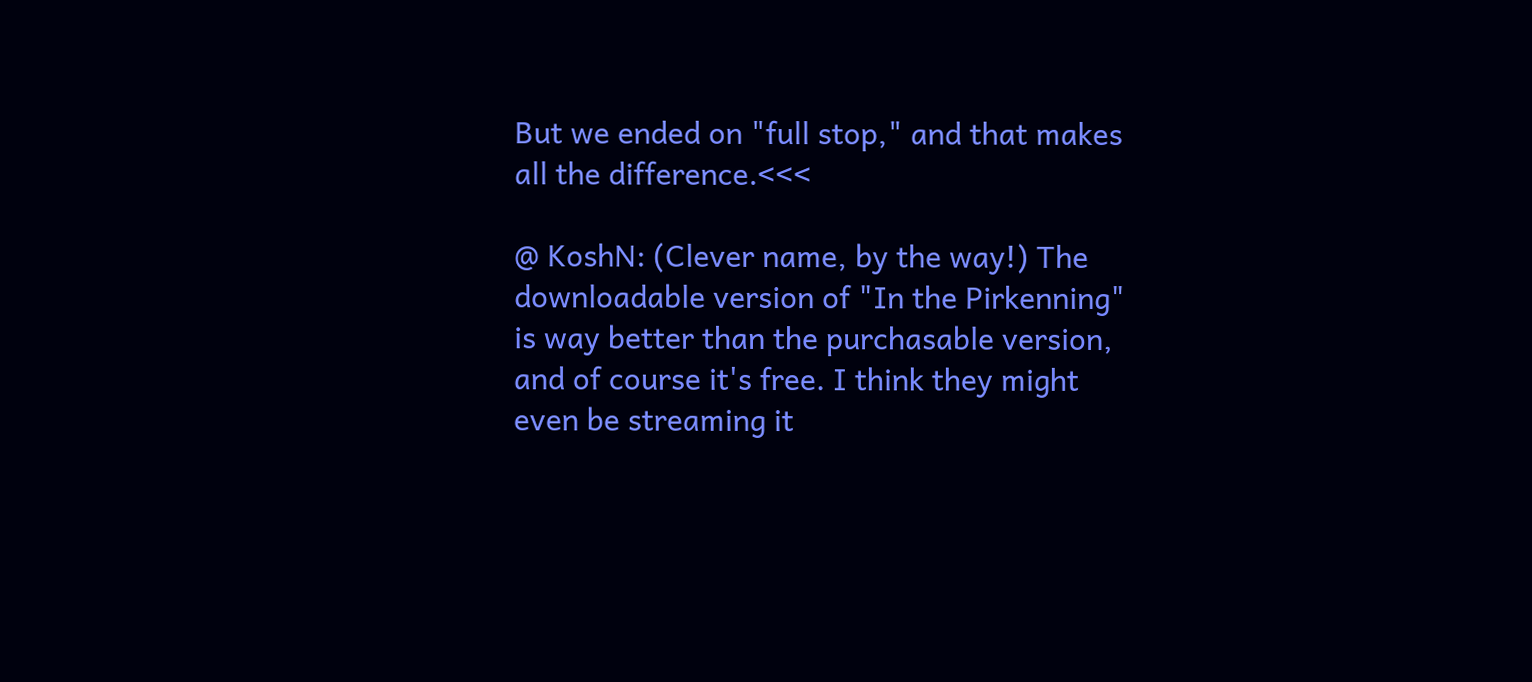But we ended on "full stop," and that makes all the difference.<<<

@ KoshN: (Clever name, by the way!) The downloadable version of "In the Pirkenning" is way better than the purchasable version, and of course it's free. I think they might even be streaming it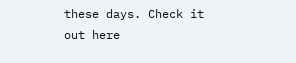these days. Check it out here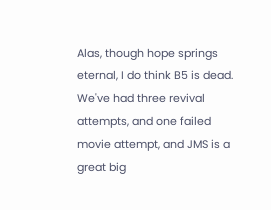Alas, though hope springs eternal, I do think B5 is dead. We've had three revival attempts, and one failed movie attempt, and JMS is a great big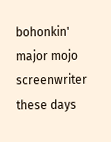bohonkin' major mojo screenwriter these days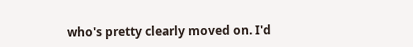who's pretty clearly moved on. I'd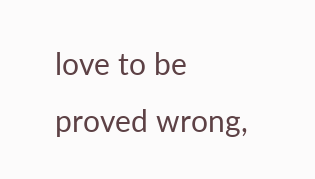love to be proved wrong,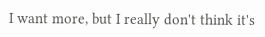I want more, but I really don't think it's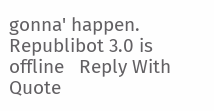gonna' happen.
Republibot 3.0 is offline   Reply With Quote